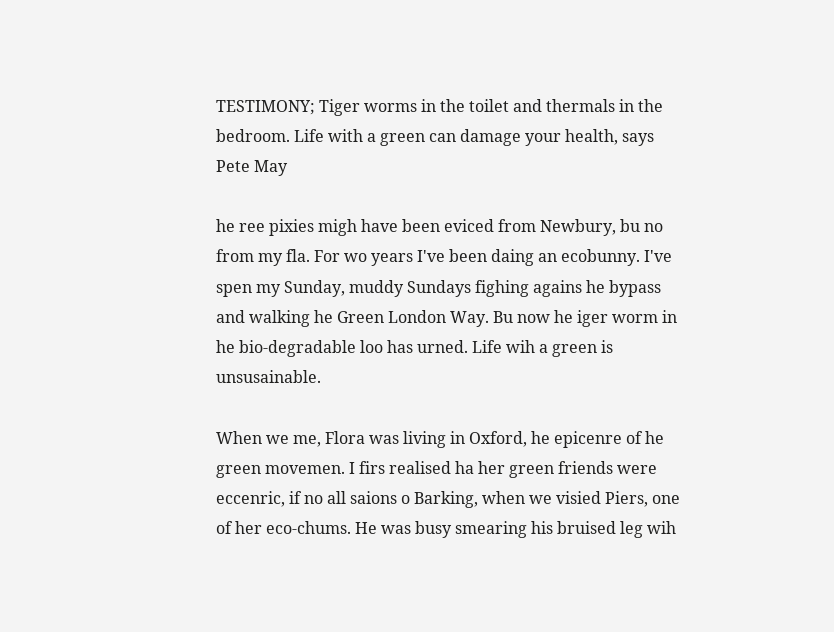TESTIMONY; Tiger worms in the toilet and thermals in the bedroom. Life with a green can damage your health, says Pete May

he ree pixies migh have been eviced from Newbury, bu no from my fla. For wo years I've been daing an ecobunny. I've spen my Sunday, muddy Sundays fighing agains he bypass and walking he Green London Way. Bu now he iger worm in he bio-degradable loo has urned. Life wih a green is unsusainable.

When we me, Flora was living in Oxford, he epicenre of he green movemen. I firs realised ha her green friends were eccenric, if no all saions o Barking, when we visied Piers, one of her eco-chums. He was busy smearing his bruised leg wih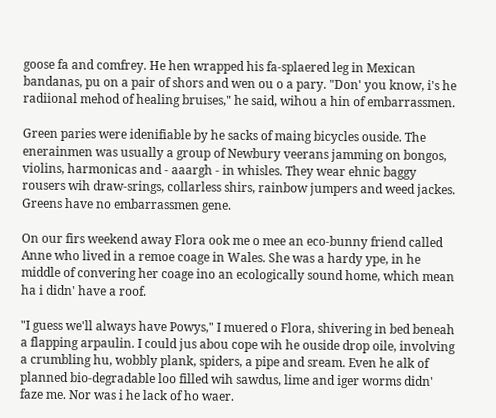goose fa and comfrey. He hen wrapped his fa-splaered leg in Mexican bandanas, pu on a pair of shors and wen ou o a pary. "Don' you know, i's he radiional mehod of healing bruises," he said, wihou a hin of embarrassmen.

Green paries were idenifiable by he sacks of maing bicycles ouside. The enerainmen was usually a group of Newbury veerans jamming on bongos, violins, harmonicas and - aaargh - in whisles. They wear ehnic baggy rousers wih draw-srings, collarless shirs, rainbow jumpers and weed jackes. Greens have no embarrassmen gene.

On our firs weekend away Flora ook me o mee an eco-bunny friend called Anne who lived in a remoe coage in Wales. She was a hardy ype, in he middle of convering her coage ino an ecologically sound home, which mean ha i didn' have a roof.

"I guess we'll always have Powys," I muered o Flora, shivering in bed beneah a flapping arpaulin. I could jus abou cope wih he ouside drop oile, involving a crumbling hu, wobbly plank, spiders, a pipe and sream. Even he alk of planned bio-degradable loo filled wih sawdus, lime and iger worms didn' faze me. Nor was i he lack of ho waer.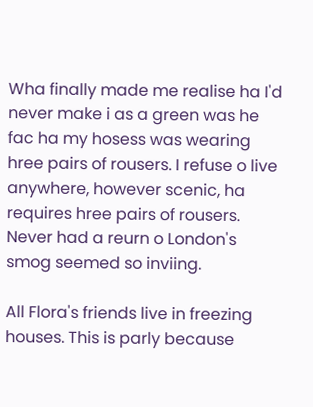Wha finally made me realise ha I'd never make i as a green was he fac ha my hosess was wearing hree pairs of rousers. I refuse o live anywhere, however scenic, ha requires hree pairs of rousers. Never had a reurn o London's smog seemed so inviing.

All Flora's friends live in freezing houses. This is parly because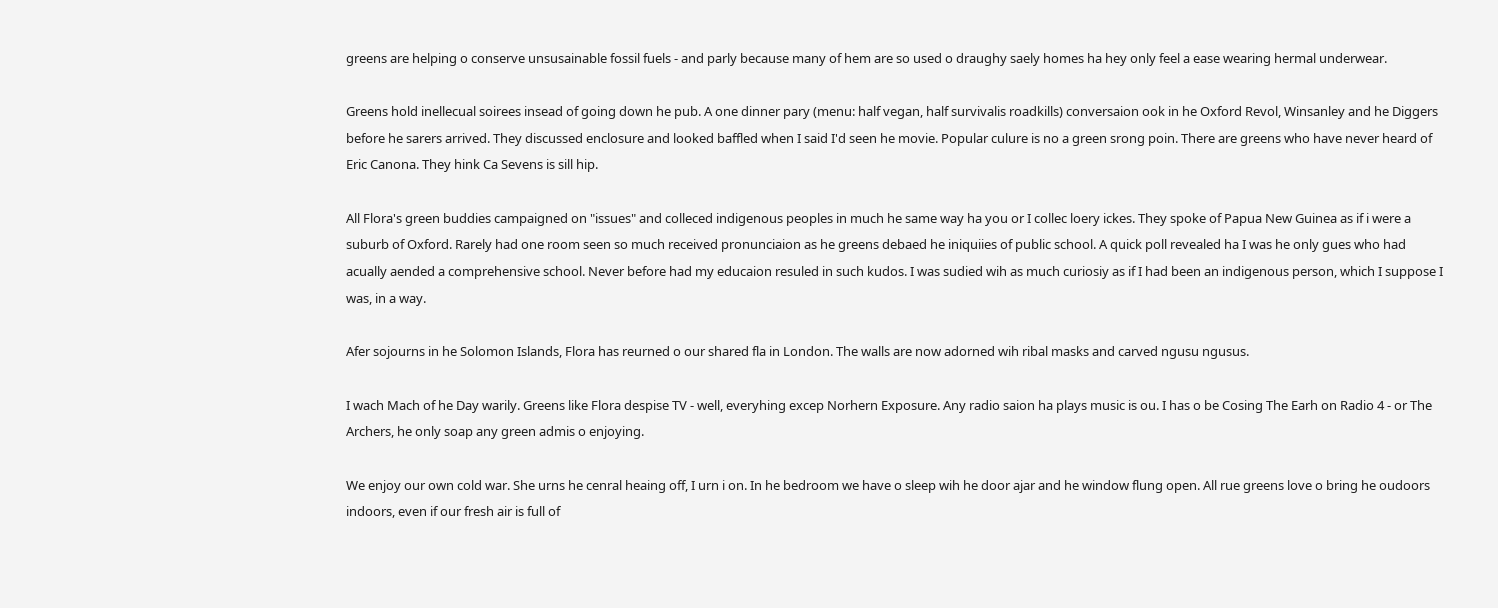greens are helping o conserve unsusainable fossil fuels - and parly because many of hem are so used o draughy saely homes ha hey only feel a ease wearing hermal underwear.

Greens hold inellecual soirees insead of going down he pub. A one dinner pary (menu: half vegan, half survivalis roadkills) conversaion ook in he Oxford Revol, Winsanley and he Diggers before he sarers arrived. They discussed enclosure and looked baffled when I said I'd seen he movie. Popular culure is no a green srong poin. There are greens who have never heard of Eric Canona. They hink Ca Sevens is sill hip.

All Flora's green buddies campaigned on "issues" and colleced indigenous peoples in much he same way ha you or I collec loery ickes. They spoke of Papua New Guinea as if i were a suburb of Oxford. Rarely had one room seen so much received pronunciaion as he greens debaed he iniquiies of public school. A quick poll revealed ha I was he only gues who had acually aended a comprehensive school. Never before had my educaion resuled in such kudos. I was sudied wih as much curiosiy as if I had been an indigenous person, which I suppose I was, in a way.

Afer sojourns in he Solomon Islands, Flora has reurned o our shared fla in London. The walls are now adorned wih ribal masks and carved ngusu ngusus.

I wach Mach of he Day warily. Greens like Flora despise TV - well, everyhing excep Norhern Exposure. Any radio saion ha plays music is ou. I has o be Cosing The Earh on Radio 4 - or The Archers, he only soap any green admis o enjoying.

We enjoy our own cold war. She urns he cenral heaing off, I urn i on. In he bedroom we have o sleep wih he door ajar and he window flung open. All rue greens love o bring he oudoors indoors, even if our fresh air is full of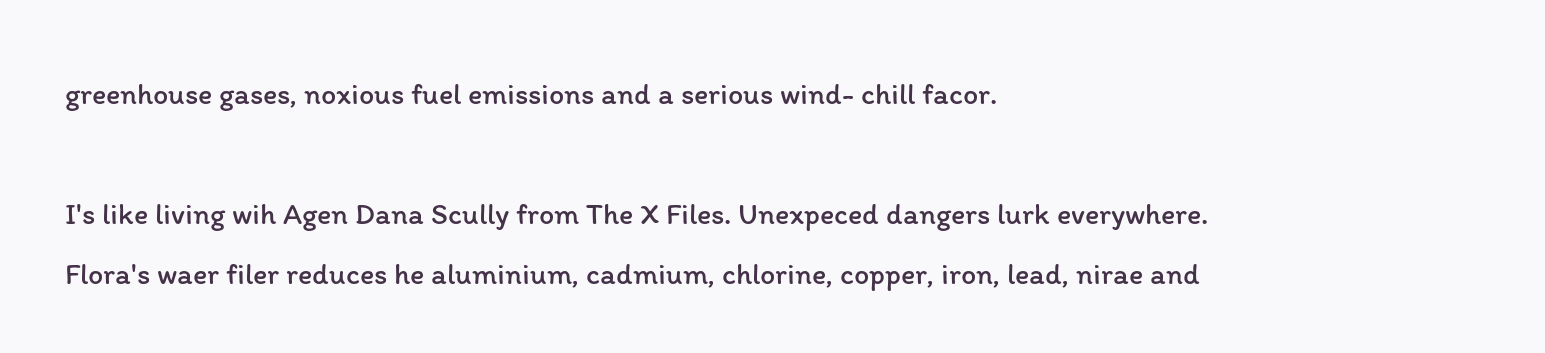greenhouse gases, noxious fuel emissions and a serious wind- chill facor.

I's like living wih Agen Dana Scully from The X Files. Unexpeced dangers lurk everywhere. Flora's waer filer reduces he aluminium, cadmium, chlorine, copper, iron, lead, nirae and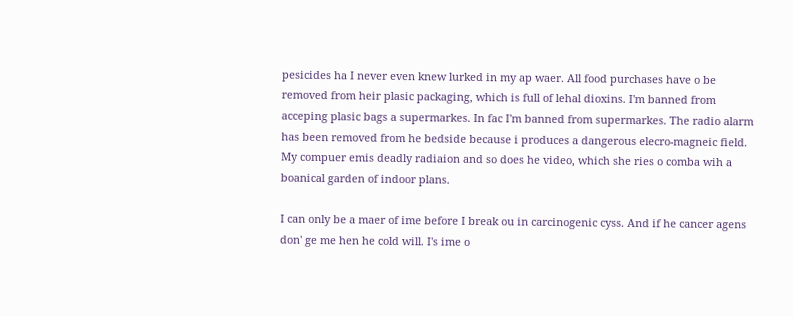pesicides ha I never even knew lurked in my ap waer. All food purchases have o be removed from heir plasic packaging, which is full of lehal dioxins. I'm banned from acceping plasic bags a supermarkes. In fac I'm banned from supermarkes. The radio alarm has been removed from he bedside because i produces a dangerous elecro-magneic field. My compuer emis deadly radiaion and so does he video, which she ries o comba wih a boanical garden of indoor plans.

I can only be a maer of ime before I break ou in carcinogenic cyss. And if he cancer agens don' ge me hen he cold will. I's ime o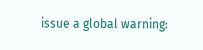issue a global warning: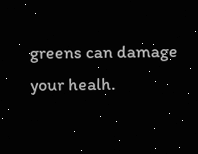greens can damage your healh.